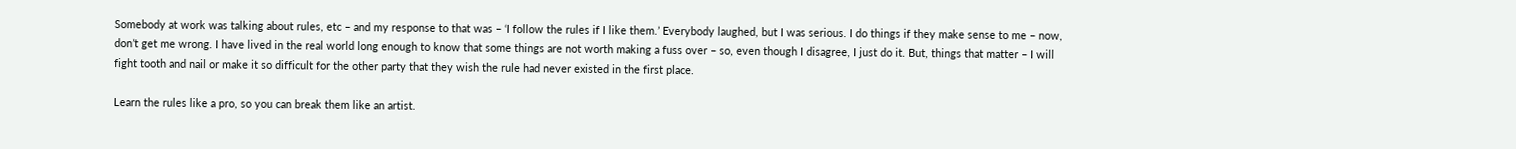Somebody at work was talking about rules, etc – and my response to that was – ‘I follow the rules if I like them.’ Everybody laughed, but I was serious. I do things if they make sense to me – now, don’t get me wrong. I have lived in the real world long enough to know that some things are not worth making a fuss over – so, even though I disagree, I just do it. But, things that matter – I will fight tooth and nail or make it so difficult for the other party that they wish the rule had never existed in the first place.

Learn the rules like a pro, so you can break them like an artist.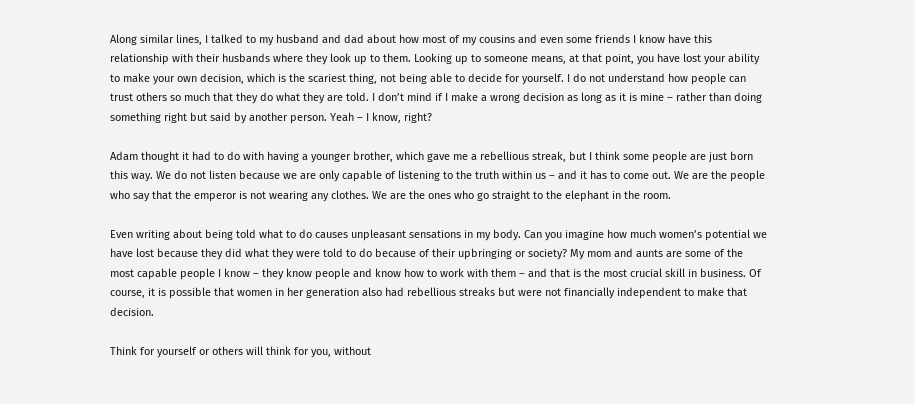Along similar lines, I talked to my husband and dad about how most of my cousins and even some friends I know have this relationship with their husbands where they look up to them. Looking up to someone means, at that point, you have lost your ability to make your own decision, which is the scariest thing, not being able to decide for yourself. I do not understand how people can trust others so much that they do what they are told. I don’t mind if I make a wrong decision as long as it is mine – rather than doing something right but said by another person. Yeah – I know, right?

Adam thought it had to do with having a younger brother, which gave me a rebellious streak, but I think some people are just born this way. We do not listen because we are only capable of listening to the truth within us – and it has to come out. We are the people who say that the emperor is not wearing any clothes. We are the ones who go straight to the elephant in the room.

Even writing about being told what to do causes unpleasant sensations in my body. Can you imagine how much women’s potential we have lost because they did what they were told to do because of their upbringing or society? My mom and aunts are some of the most capable people I know – they know people and know how to work with them – and that is the most crucial skill in business. Of course, it is possible that women in her generation also had rebellious streaks but were not financially independent to make that decision.

Think for yourself or others will think for you, without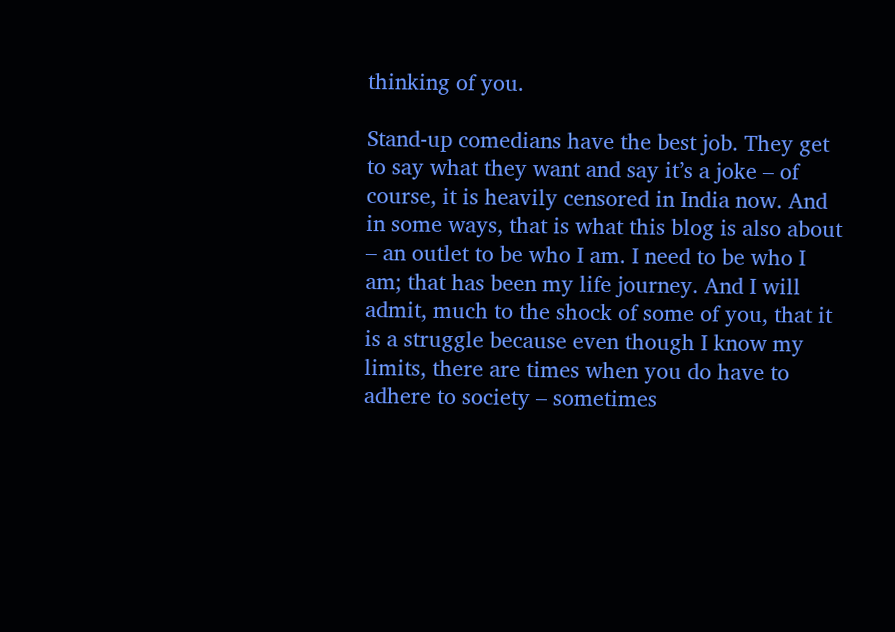thinking of you.

Stand-up comedians have the best job. They get to say what they want and say it’s a joke – of course, it is heavily censored in India now. And in some ways, that is what this blog is also about – an outlet to be who I am. I need to be who I am; that has been my life journey. And I will admit, much to the shock of some of you, that it is a struggle because even though I know my limits, there are times when you do have to adhere to society – sometimes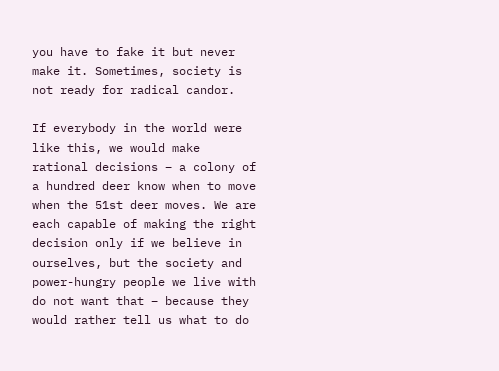you have to fake it but never make it. Sometimes, society is not ready for radical candor.

If everybody in the world were like this, we would make rational decisions – a colony of a hundred deer know when to move when the 51st deer moves. We are each capable of making the right decision only if we believe in ourselves, but the society and power-hungry people we live with do not want that – because they would rather tell us what to do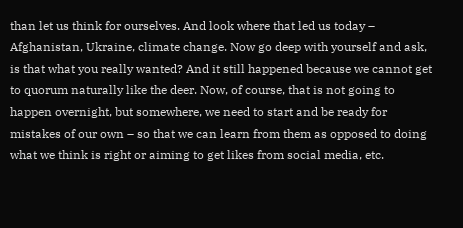than let us think for ourselves. And look where that led us today – Afghanistan, Ukraine, climate change. Now go deep with yourself and ask, is that what you really wanted? And it still happened because we cannot get to quorum naturally like the deer. Now, of course, that is not going to happen overnight, but somewhere, we need to start and be ready for mistakes of our own – so that we can learn from them as opposed to doing what we think is right or aiming to get likes from social media, etc.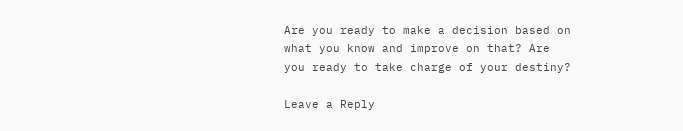Are you ready to make a decision based on what you know and improve on that? Are you ready to take charge of your destiny?

Leave a Reply